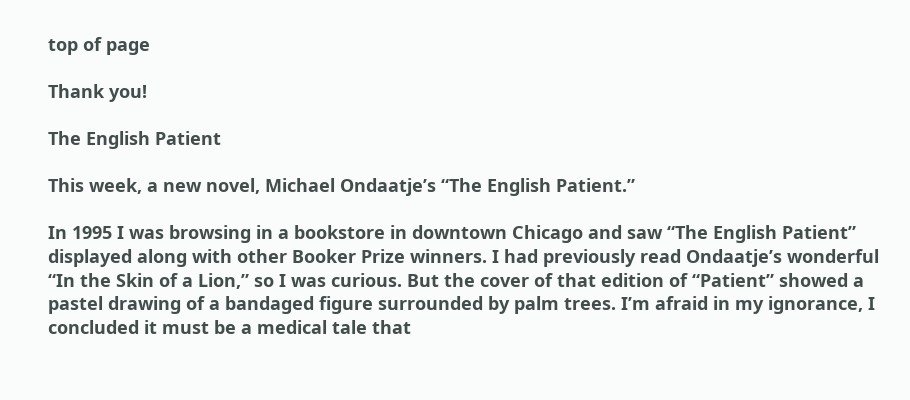top of page

Thank you!

The English Patient

This week, a new novel, Michael Ondaatje’s “The English Patient.”

In 1995 I was browsing in a bookstore in downtown Chicago and saw “The English Patient” displayed along with other Booker Prize winners. I had previously read Ondaatje’s wonderful “In the Skin of a Lion,” so I was curious. But the cover of that edition of “Patient” showed a pastel drawing of a bandaged figure surrounded by palm trees. I’m afraid in my ignorance, I concluded it must be a medical tale that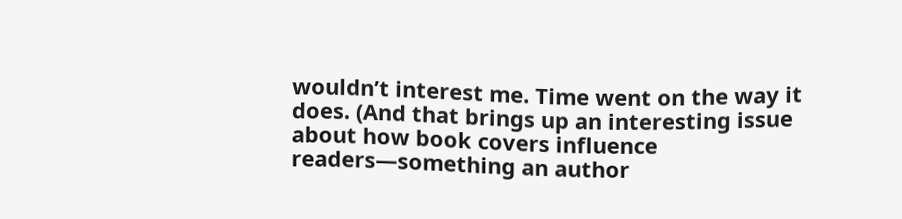wouldn’t interest me. Time went on the way it does. (And that brings up an interesting issue about how book covers influence readers—something an author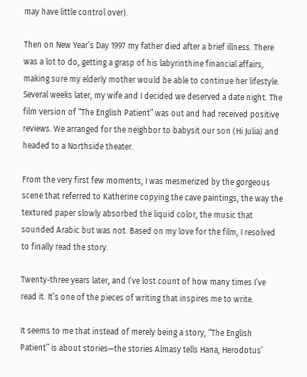may have little control over).

Then on New Year’s Day 1997 my father died after a brief illness. There was a lot to do, getting a grasp of his labyrinthine financial affairs, making sure my elderly mother would be able to continue her lifestyle. Several weeks later, my wife and I decided we deserved a date night. The film version of “The English Patient” was out and had received positive reviews. We arranged for the neighbor to babysit our son (Hi Julia) and headed to a Northside theater.

From the very first few moments, I was mesmerized by the gorgeous scene that referred to Katherine copying the cave paintings, the way the textured paper slowly absorbed the liquid color, the music that sounded Arabic but was not. Based on my love for the film, I resolved to finally read the story.

Twenty-three years later, and I’ve lost count of how many times I’ve read it. It’s one of the pieces of writing that inspires me to write.

It seems to me that instead of merely being a story, “The English Patient” is about stories—the stories Almasy tells Hana, Herodotus’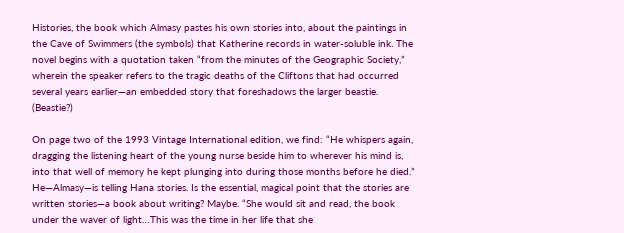Histories, the book which Almasy pastes his own stories into, about the paintings in the Cave of Swimmers (the symbols) that Katherine records in water-soluble ink. The novel begins with a quotation taken “from the minutes of the Geographic Society,” wherein the speaker refers to the tragic deaths of the Cliftons that had occurred several years earlier—an embedded story that foreshadows the larger beastie. (Beastie?)

On page two of the 1993 Vintage International edition, we find: “He whispers again, dragging the listening heart of the young nurse beside him to wherever his mind is, into that well of memory he kept plunging into during those months before he died.” He—Almasy—is telling Hana stories. Is the essential, magical point that the stories are written stories—a book about writing? Maybe. “She would sit and read, the book under the waver of light…This was the time in her life that she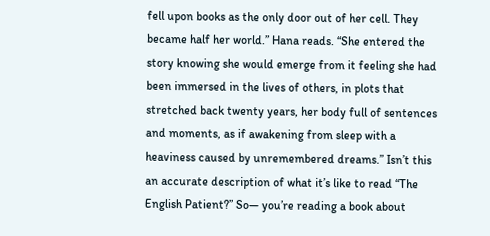fell upon books as the only door out of her cell. They became half her world.” Hana reads. “She entered the story knowing she would emerge from it feeling she had been immersed in the lives of others, in plots that stretched back twenty years, her body full of sentences and moments, as if awakening from sleep with a heaviness caused by unremembered dreams.” Isn’t this an accurate description of what it’s like to read “The English Patient?” So— you’re reading a book about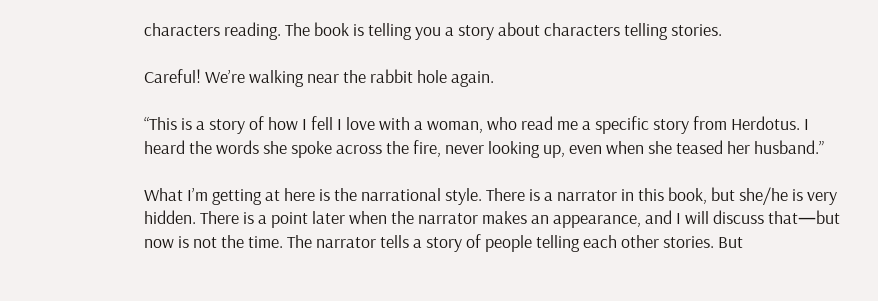characters reading. The book is telling you a story about characters telling stories.

Careful! We’re walking near the rabbit hole again.

“This is a story of how I fell I love with a woman, who read me a specific story from Herdotus. I heard the words she spoke across the fire, never looking up, even when she teased her husband.”

What I’m getting at here is the narrational style. There is a narrator in this book, but she/he is very hidden. There is a point later when the narrator makes an appearance, and I will discuss that—but now is not the time. The narrator tells a story of people telling each other stories. But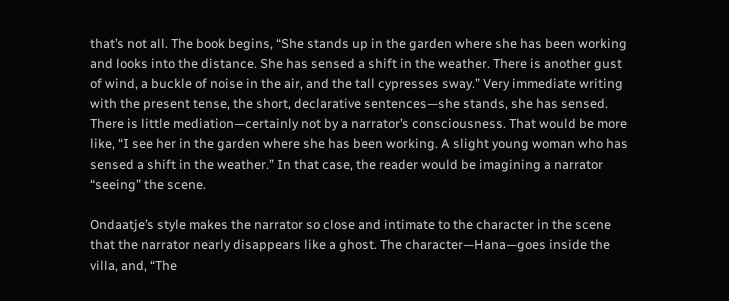that’s not all. The book begins, “She stands up in the garden where she has been working and looks into the distance. She has sensed a shift in the weather. There is another gust of wind, a buckle of noise in the air, and the tall cypresses sway.” Very immediate writing with the present tense, the short, declarative sentences—she stands, she has sensed. There is little mediation—certainly not by a narrator’s consciousness. That would be more like, “I see her in the garden where she has been working. A slight young woman who has sensed a shift in the weather.” In that case, the reader would be imagining a narrator “seeing” the scene.

Ondaatje’s style makes the narrator so close and intimate to the character in the scene that the narrator nearly disappears like a ghost. The character—Hana—goes inside the villa, and, “The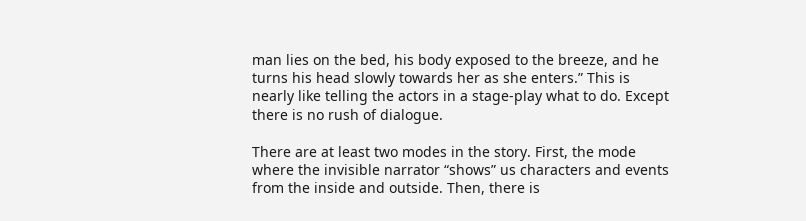man lies on the bed, his body exposed to the breeze, and he turns his head slowly towards her as she enters.” This is nearly like telling the actors in a stage-play what to do. Except there is no rush of dialogue.

There are at least two modes in the story. First, the mode where the invisible narrator “shows” us characters and events from the inside and outside. Then, there is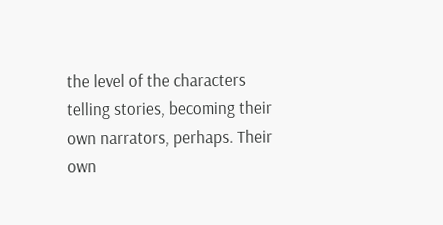the level of the characters telling stories, becoming their own narrators, perhaps. Their own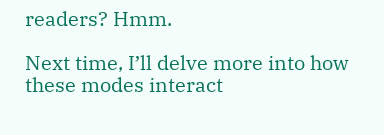readers? Hmm.

Next time, I’ll delve more into how these modes interact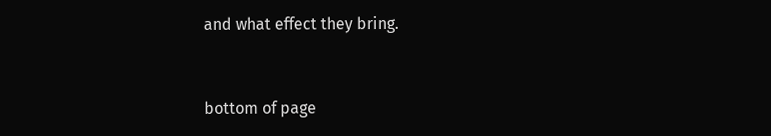and what effect they bring.


bottom of page